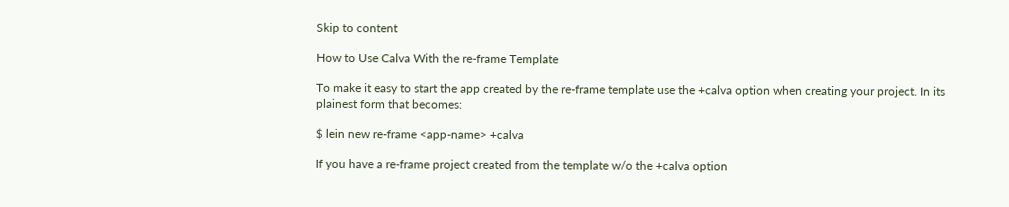Skip to content

How to Use Calva With the re-frame Template

To make it easy to start the app created by the re-frame template use the +calva option when creating your project. In its plainest form that becomes:

$ lein new re-frame <app-name> +calva

If you have a re-frame project created from the template w/o the +calva option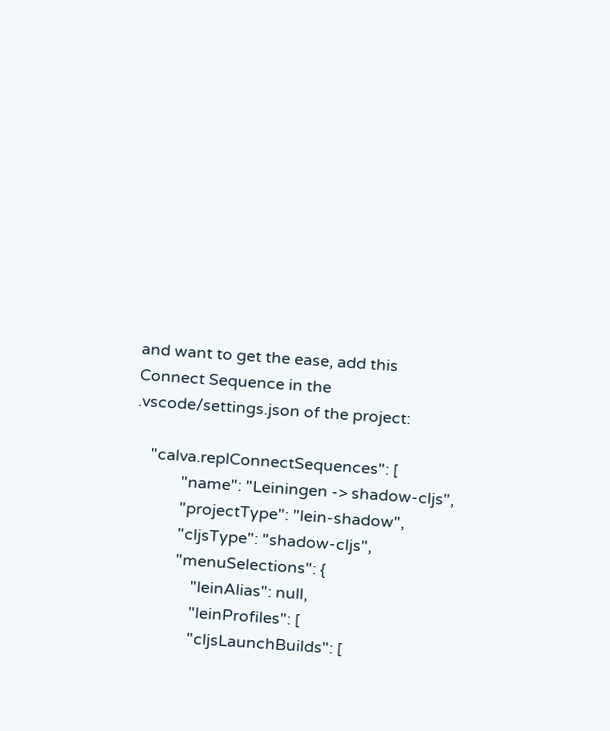and want to get the ease, add this Connect Sequence in the .vscode/settings.json of the project:

    "calva.replConnectSequences": [
            "name": "Leiningen -> shadow-cljs",
            "projectType": "lein-shadow",
            "cljsType": "shadow-cljs",
            "menuSelections": {
                "leinAlias": null,
                "leinProfiles": [
                "cljsLaunchBuilds": [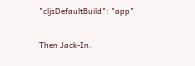"cljsDefaultBuild": "app"

Then Jack-In.